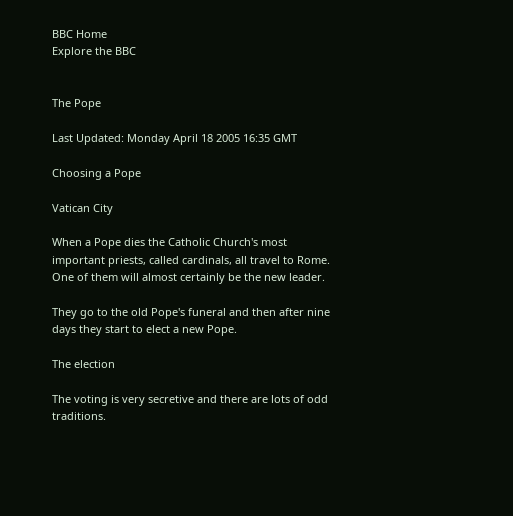BBC Home
Explore the BBC


The Pope

Last Updated: Monday April 18 2005 16:35 GMT

Choosing a Pope

Vatican City

When a Pope dies the Catholic Church's most important priests, called cardinals, all travel to Rome. One of them will almost certainly be the new leader.

They go to the old Pope's funeral and then after nine days they start to elect a new Pope.

The election

The voting is very secretive and there are lots of odd traditions.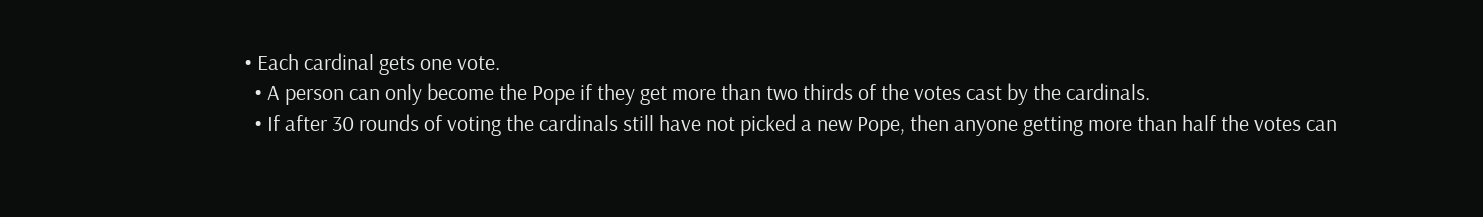• Each cardinal gets one vote.
  • A person can only become the Pope if they get more than two thirds of the votes cast by the cardinals.
  • If after 30 rounds of voting the cardinals still have not picked a new Pope, then anyone getting more than half the votes can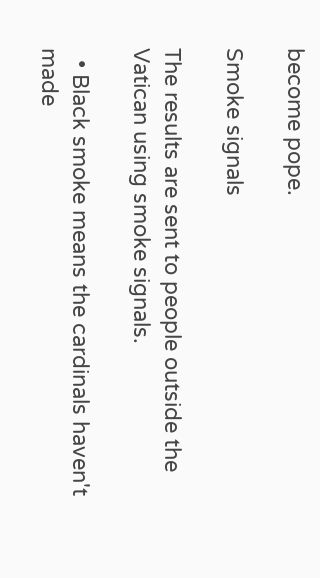become pope.

Smoke signals

The results are sent to people outside the Vatican using smoke signals.

  • Black smoke means the cardinals haven't made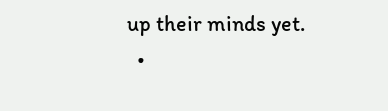up their minds yet.
  •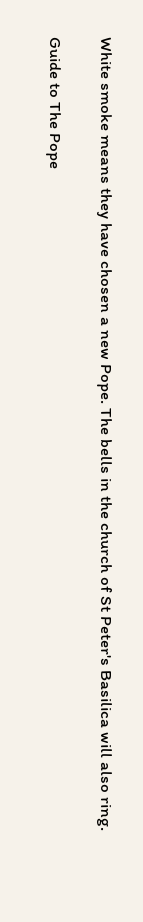White smoke means they have chosen a new Pope. The bells in the church of St Peter's Basilica will also ring.

Guide to The Pope